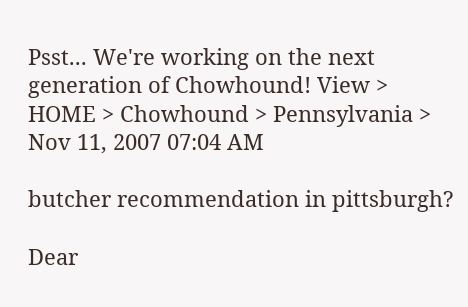Psst... We're working on the next generation of Chowhound! View >
HOME > Chowhound > Pennsylvania >
Nov 11, 2007 07:04 AM

butcher recommendation in pittsburgh?

Dear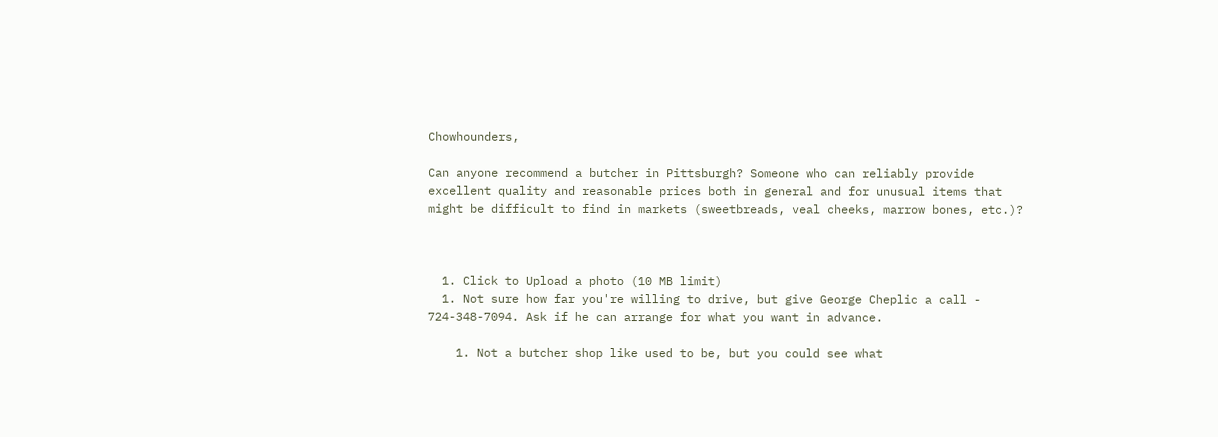Chowhounders,

Can anyone recommend a butcher in Pittsburgh? Someone who can reliably provide excellent quality and reasonable prices both in general and for unusual items that might be difficult to find in markets (sweetbreads, veal cheeks, marrow bones, etc.)?



  1. Click to Upload a photo (10 MB limit)
  1. Not sure how far you're willing to drive, but give George Cheplic a call - 724-348-7094. Ask if he can arrange for what you want in advance.

    1. Not a butcher shop like used to be, but you could see what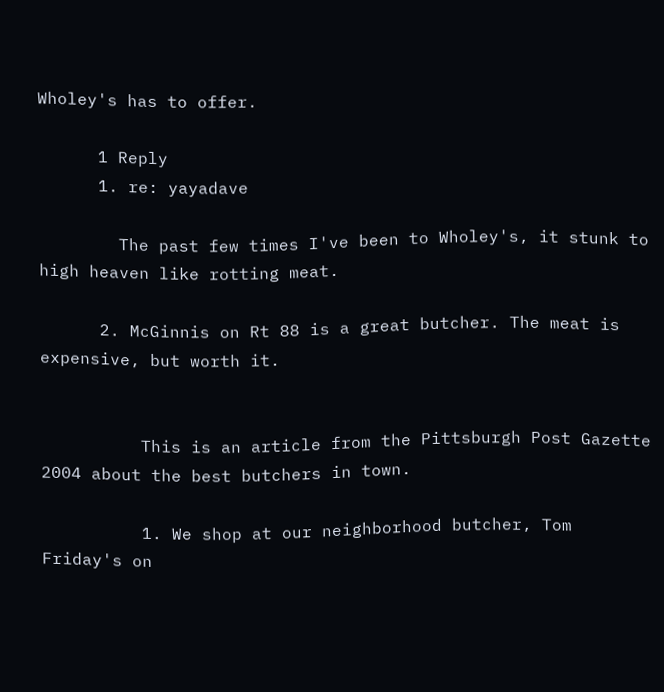Wholey's has to offer.

      1 Reply
      1. re: yayadave

        The past few times I've been to Wholey's, it stunk to high heaven like rotting meat.

      2. McGinnis on Rt 88 is a great butcher. The meat is expensive, but worth it.


          This is an article from the Pittsburgh Post Gazette 2004 about the best butchers in town.

          1. We shop at our neighborhood butcher, Tom Friday's on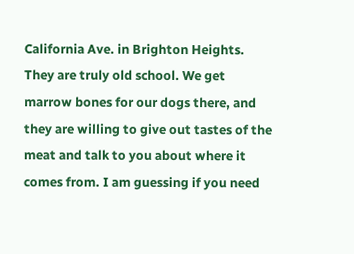California Ave. in Brighton Heights. They are truly old school. We get marrow bones for our dogs there, and they are willing to give out tastes of the meat and talk to you about where it comes from. I am guessing if you need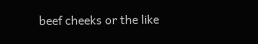beef cheeks or the like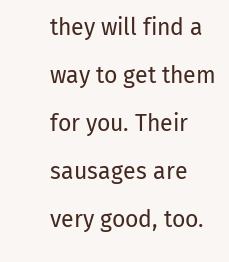they will find a way to get them for you. Their sausages are very good, too.